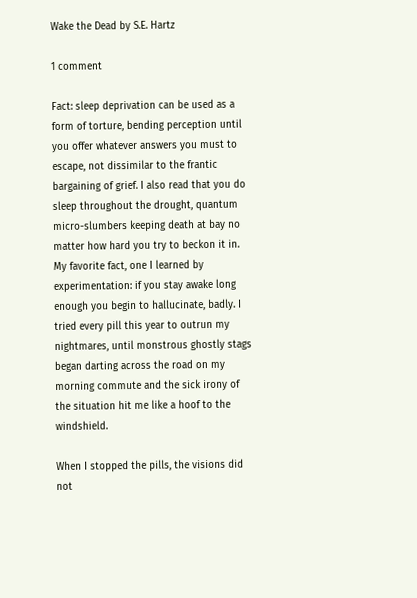Wake the Dead by S.E. Hartz

1 comment

Fact: sleep deprivation can be used as a form of torture, bending perception until you offer whatever answers you must to escape, not dissimilar to the frantic bargaining of grief. I also read that you do sleep throughout the drought, quantum micro-slumbers keeping death at bay no matter how hard you try to beckon it in. My favorite fact, one I learned by experimentation: if you stay awake long enough you begin to hallucinate, badly. I tried every pill this year to outrun my nightmares, until monstrous ghostly stags began darting across the road on my morning commute and the sick irony of the situation hit me like a hoof to the windshield.

When I stopped the pills, the visions did not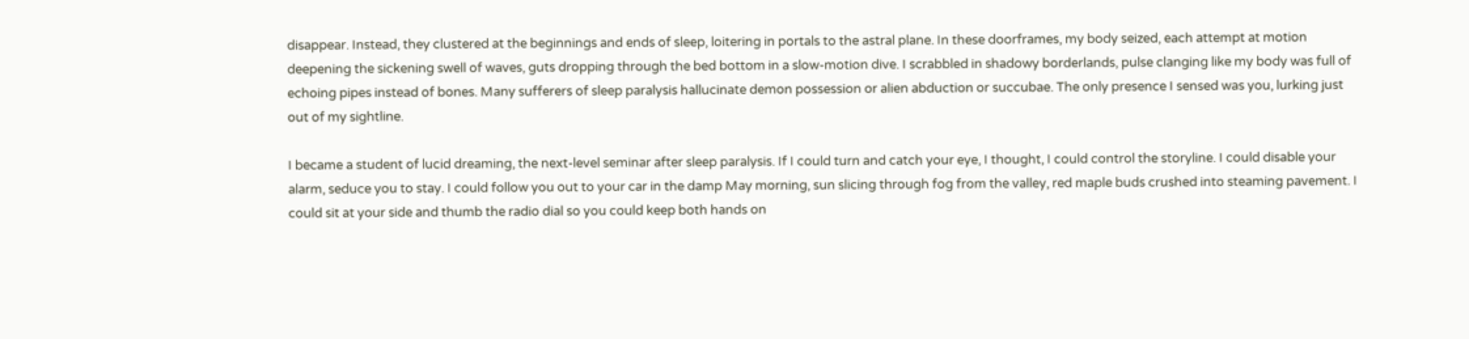disappear. Instead, they clustered at the beginnings and ends of sleep, loitering in portals to the astral plane. In these doorframes, my body seized, each attempt at motion deepening the sickening swell of waves, guts dropping through the bed bottom in a slow-motion dive. I scrabbled in shadowy borderlands, pulse clanging like my body was full of echoing pipes instead of bones. Many sufferers of sleep paralysis hallucinate demon possession or alien abduction or succubae. The only presence I sensed was you, lurking just out of my sightline.

I became a student of lucid dreaming, the next-level seminar after sleep paralysis. If I could turn and catch your eye, I thought, I could control the storyline. I could disable your alarm, seduce you to stay. I could follow you out to your car in the damp May morning, sun slicing through fog from the valley, red maple buds crushed into steaming pavement. I could sit at your side and thumb the radio dial so you could keep both hands on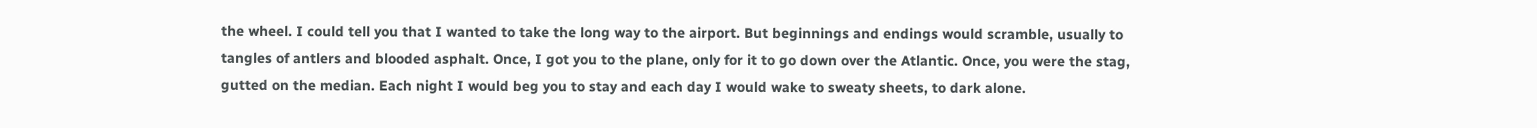the wheel. I could tell you that I wanted to take the long way to the airport. But beginnings and endings would scramble, usually to tangles of antlers and blooded asphalt. Once, I got you to the plane, only for it to go down over the Atlantic. Once, you were the stag, gutted on the median. Each night I would beg you to stay and each day I would wake to sweaty sheets, to dark alone.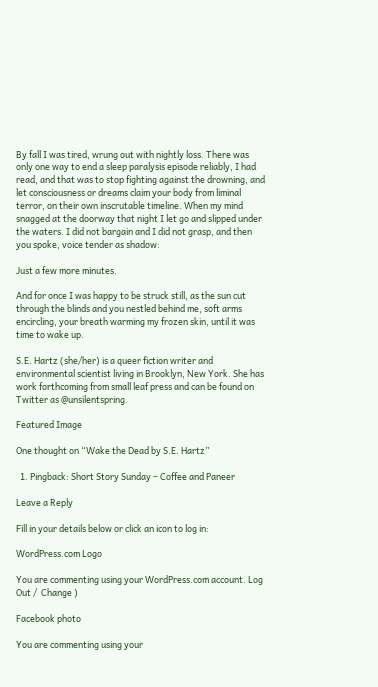By fall I was tired, wrung out with nightly loss. There was only one way to end a sleep paralysis episode reliably, I had read, and that was to stop fighting against the drowning, and let consciousness or dreams claim your body from liminal terror, on their own inscrutable timeline. When my mind snagged at the doorway that night I let go and slipped under the waters. I did not bargain and I did not grasp, and then you spoke, voice tender as shadow:

Just a few more minutes.

And for once I was happy to be struck still, as the sun cut through the blinds and you nestled behind me, soft arms encircling, your breath warming my frozen skin, until it was time to wake up.

S.E. Hartz (she/her) is a queer fiction writer and environmental scientist living in Brooklyn, New York. She has work forthcoming from small leaf press and can be found on Twitter as @unsilentspring.

Featured Image

One thought on “Wake the Dead by S.E. Hartz”

  1. Pingback: Short Story Sunday – Coffee and Paneer

Leave a Reply

Fill in your details below or click an icon to log in:

WordPress.com Logo

You are commenting using your WordPress.com account. Log Out /  Change )

Facebook photo

You are commenting using your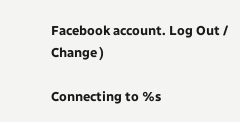Facebook account. Log Out /  Change )

Connecting to %s